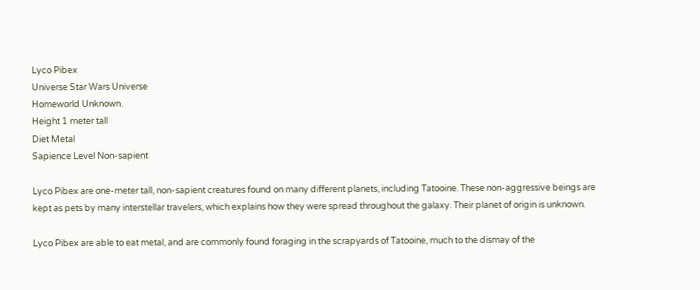Lyco Pibex
Universe Star Wars Universe
Homeworld Unknown.
Height 1 meter tall
Diet Metal
Sapience Level Non-sapient

Lyco Pibex are one-meter tall, non-sapient creatures found on many different planets, including Tatooine. These non-aggressive beings are kept as pets by many interstellar travelers, which explains how they were spread throughout the galaxy. Their planet of origin is unknown.

Lyco Pibex are able to eat metal, and are commonly found foraging in the scrapyards of Tatooine, much to the dismay of the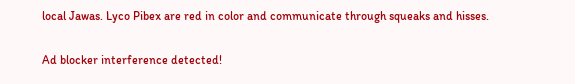local Jawas. Lyco Pibex are red in color and communicate through squeaks and hisses.

Ad blocker interference detected!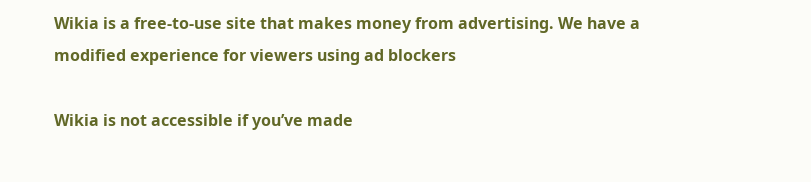Wikia is a free-to-use site that makes money from advertising. We have a modified experience for viewers using ad blockers

Wikia is not accessible if you’ve made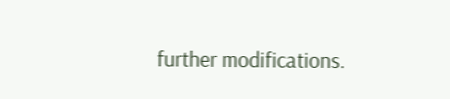further modifications.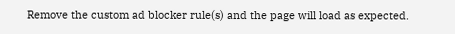Remove the custom ad blocker rule(s) and the page will load as expected.